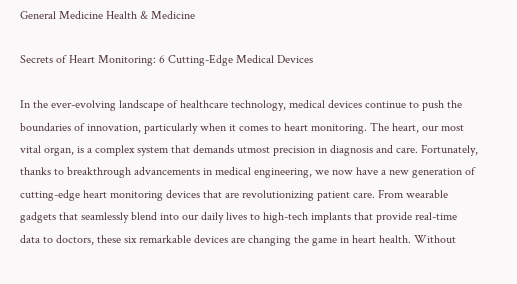General Medicine Health & Medicine

Secrets of Heart Monitoring: 6 Cutting-Edge Medical Devices

In the ever-evolving landscape of healthcare technology, medical devices continue to push the boundaries of innovation, particularly when it comes to heart monitoring. The heart, our most vital organ, is a complex system that demands utmost precision in diagnosis and care. Fortunately, thanks to breakthrough advancements in medical engineering, we now have a new generation of cutting-edge heart monitoring devices that are revolutionizing patient care. From wearable gadgets that seamlessly blend into our daily lives to high-tech implants that provide real-time data to doctors, these six remarkable devices are changing the game in heart health. Without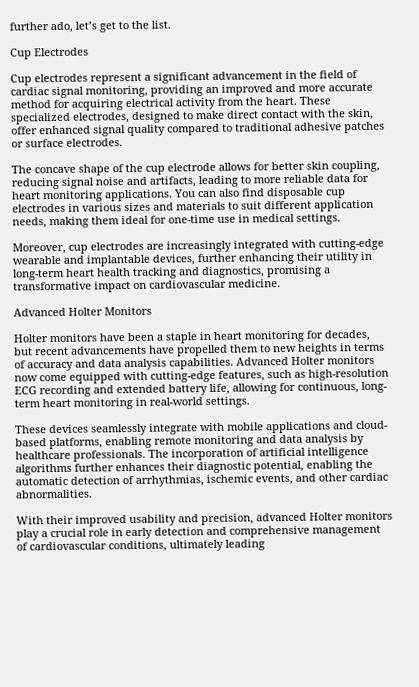further ado, let’s get to the list.

Cup Electrodes

Cup electrodes represent a significant advancement in the field of cardiac signal monitoring, providing an improved and more accurate method for acquiring electrical activity from the heart. These specialized electrodes, designed to make direct contact with the skin, offer enhanced signal quality compared to traditional adhesive patches or surface electrodes.

The concave shape of the cup electrode allows for better skin coupling, reducing signal noise and artifacts, leading to more reliable data for heart monitoring applications. You can also find disposable cup electrodes in various sizes and materials to suit different application needs, making them ideal for one-time use in medical settings.

Moreover, cup electrodes are increasingly integrated with cutting-edge wearable and implantable devices, further enhancing their utility in long-term heart health tracking and diagnostics, promising a transformative impact on cardiovascular medicine.

Advanced Holter Monitors

Holter monitors have been a staple in heart monitoring for decades, but recent advancements have propelled them to new heights in terms of accuracy and data analysis capabilities. Advanced Holter monitors now come equipped with cutting-edge features, such as high-resolution ECG recording and extended battery life, allowing for continuous, long-term heart monitoring in real-world settings.

These devices seamlessly integrate with mobile applications and cloud-based platforms, enabling remote monitoring and data analysis by healthcare professionals. The incorporation of artificial intelligence algorithms further enhances their diagnostic potential, enabling the automatic detection of arrhythmias, ischemic events, and other cardiac abnormalities.

With their improved usability and precision, advanced Holter monitors play a crucial role in early detection and comprehensive management of cardiovascular conditions, ultimately leading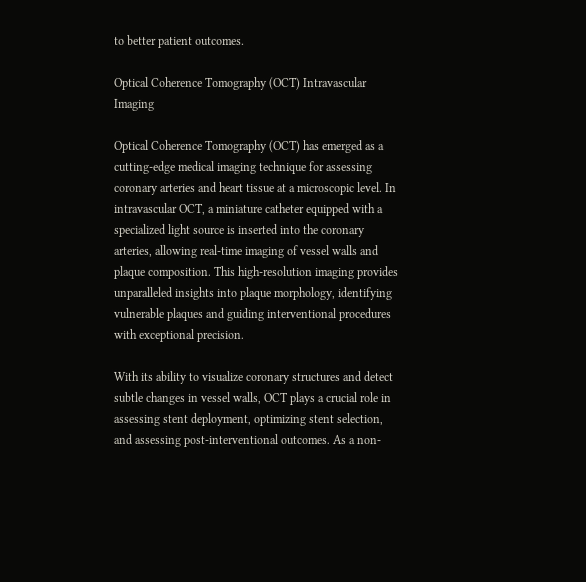to better patient outcomes.

Optical Coherence Tomography (OCT) Intravascular Imaging

Optical Coherence Tomography (OCT) has emerged as a cutting-edge medical imaging technique for assessing coronary arteries and heart tissue at a microscopic level. In intravascular OCT, a miniature catheter equipped with a specialized light source is inserted into the coronary arteries, allowing real-time imaging of vessel walls and plaque composition. This high-resolution imaging provides unparalleled insights into plaque morphology, identifying vulnerable plaques and guiding interventional procedures with exceptional precision.

With its ability to visualize coronary structures and detect subtle changes in vessel walls, OCT plays a crucial role in assessing stent deployment, optimizing stent selection, and assessing post-interventional outcomes. As a non-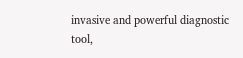invasive and powerful diagnostic tool,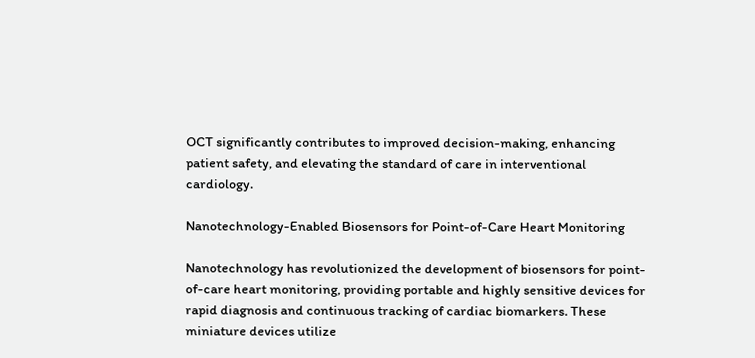OCT significantly contributes to improved decision-making, enhancing patient safety, and elevating the standard of care in interventional cardiology.

Nanotechnology-Enabled Biosensors for Point-of-Care Heart Monitoring

Nanotechnology has revolutionized the development of biosensors for point-of-care heart monitoring, providing portable and highly sensitive devices for rapid diagnosis and continuous tracking of cardiac biomarkers. These miniature devices utilize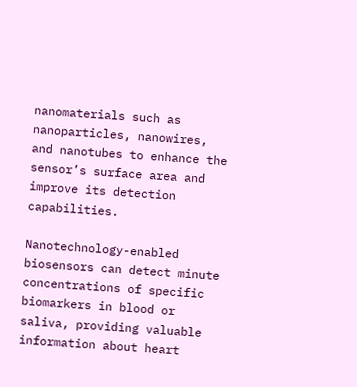nanomaterials such as nanoparticles, nanowires, and nanotubes to enhance the sensor’s surface area and improve its detection capabilities.

Nanotechnology-enabled biosensors can detect minute concentrations of specific biomarkers in blood or saliva, providing valuable information about heart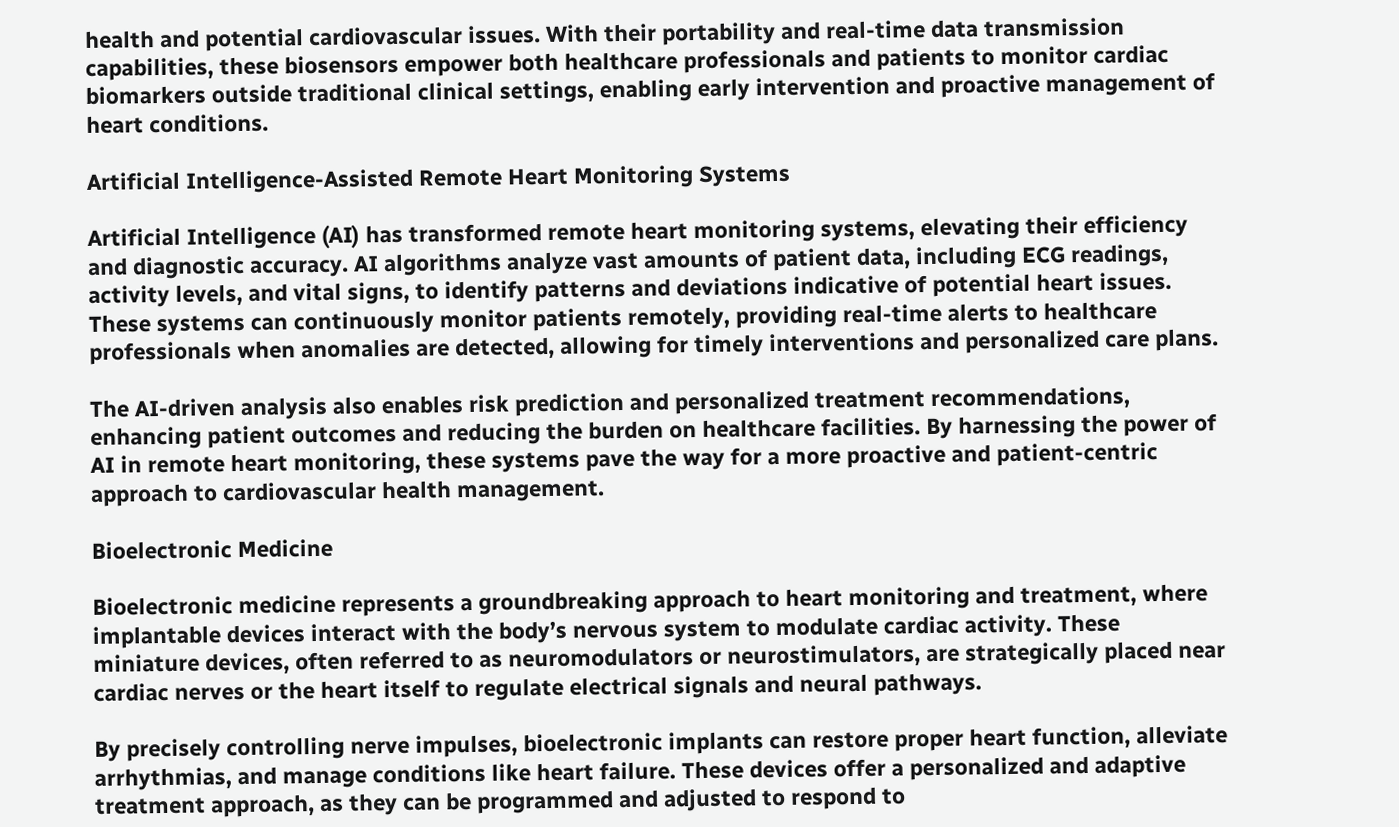health and potential cardiovascular issues. With their portability and real-time data transmission capabilities, these biosensors empower both healthcare professionals and patients to monitor cardiac biomarkers outside traditional clinical settings, enabling early intervention and proactive management of heart conditions.

Artificial Intelligence-Assisted Remote Heart Monitoring Systems

Artificial Intelligence (AI) has transformed remote heart monitoring systems, elevating their efficiency and diagnostic accuracy. AI algorithms analyze vast amounts of patient data, including ECG readings, activity levels, and vital signs, to identify patterns and deviations indicative of potential heart issues. These systems can continuously monitor patients remotely, providing real-time alerts to healthcare professionals when anomalies are detected, allowing for timely interventions and personalized care plans.

The AI-driven analysis also enables risk prediction and personalized treatment recommendations, enhancing patient outcomes and reducing the burden on healthcare facilities. By harnessing the power of AI in remote heart monitoring, these systems pave the way for a more proactive and patient-centric approach to cardiovascular health management.

Bioelectronic Medicine

Bioelectronic medicine represents a groundbreaking approach to heart monitoring and treatment, where implantable devices interact with the body’s nervous system to modulate cardiac activity. These miniature devices, often referred to as neuromodulators or neurostimulators, are strategically placed near cardiac nerves or the heart itself to regulate electrical signals and neural pathways.

By precisely controlling nerve impulses, bioelectronic implants can restore proper heart function, alleviate arrhythmias, and manage conditions like heart failure. These devices offer a personalized and adaptive treatment approach, as they can be programmed and adjusted to respond to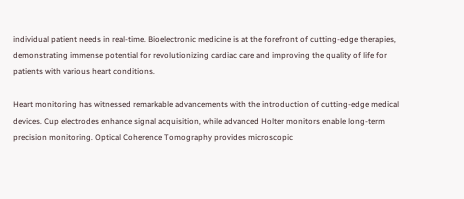individual patient needs in real-time. Bioelectronic medicine is at the forefront of cutting-edge therapies, demonstrating immense potential for revolutionizing cardiac care and improving the quality of life for patients with various heart conditions.

Heart monitoring has witnessed remarkable advancements with the introduction of cutting-edge medical devices. Cup electrodes enhance signal acquisition, while advanced Holter monitors enable long-term precision monitoring. Optical Coherence Tomography provides microscopic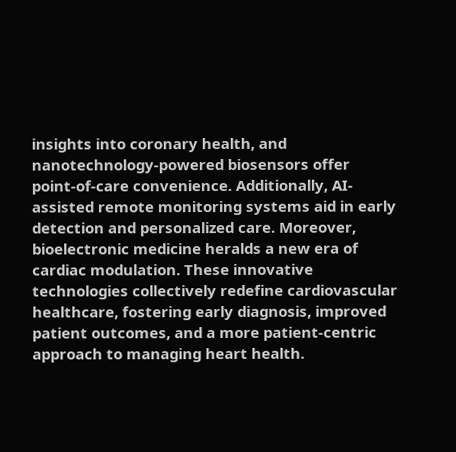insights into coronary health, and nanotechnology-powered biosensors offer point-of-care convenience. Additionally, AI-assisted remote monitoring systems aid in early detection and personalized care. Moreover, bioelectronic medicine heralds a new era of cardiac modulation. These innovative technologies collectively redefine cardiovascular healthcare, fostering early diagnosis, improved patient outcomes, and a more patient-centric approach to managing heart health.